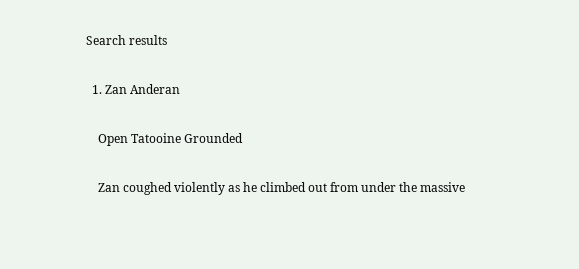Search results

  1. Zan Anderan

    Open Tatooine Grounded

    Zan coughed violently as he climbed out from under the massive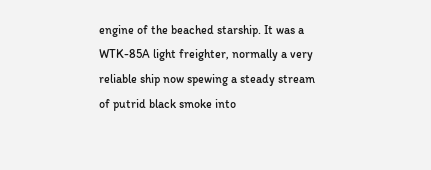engine of the beached starship. It was a WTK-85A light freighter, normally a very reliable ship now spewing a steady stream of putrid black smoke into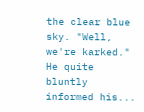the clear blue sky. "Well, we're karked." He quite bluntly informed his...